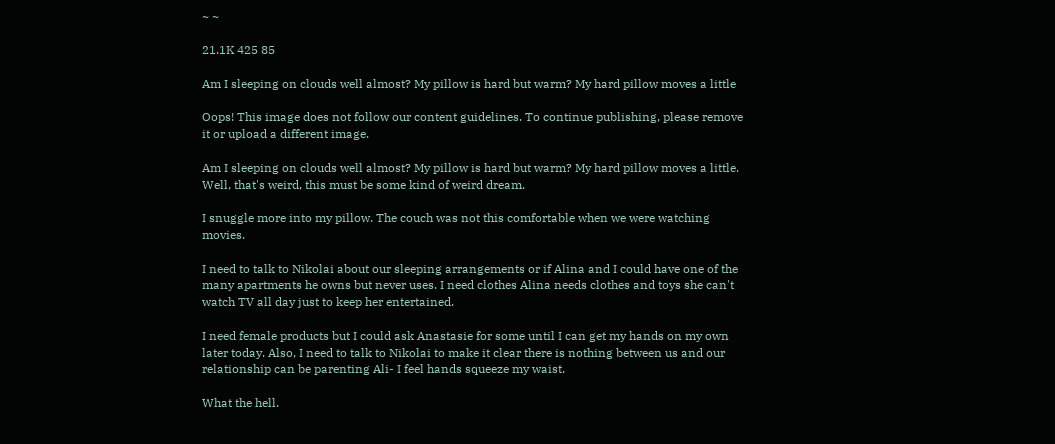~ ~

21.1K 425 85

Am I sleeping on clouds well almost? My pillow is hard but warm? My hard pillow moves a little

Oops! This image does not follow our content guidelines. To continue publishing, please remove it or upload a different image.

Am I sleeping on clouds well almost? My pillow is hard but warm? My hard pillow moves a little. Well, that's weird, this must be some kind of weird dream.

I snuggle more into my pillow. The couch was not this comfortable when we were watching movies.

I need to talk to Nikolai about our sleeping arrangements or if Alina and I could have one of the many apartments he owns but never uses. I need clothes Alina needs clothes and toys she can't watch TV all day just to keep her entertained.

I need female products but I could ask Anastasie for some until I can get my hands on my own later today. Also, I need to talk to Nikolai to make it clear there is nothing between us and our relationship can be parenting Ali- I feel hands squeeze my waist.

What the hell.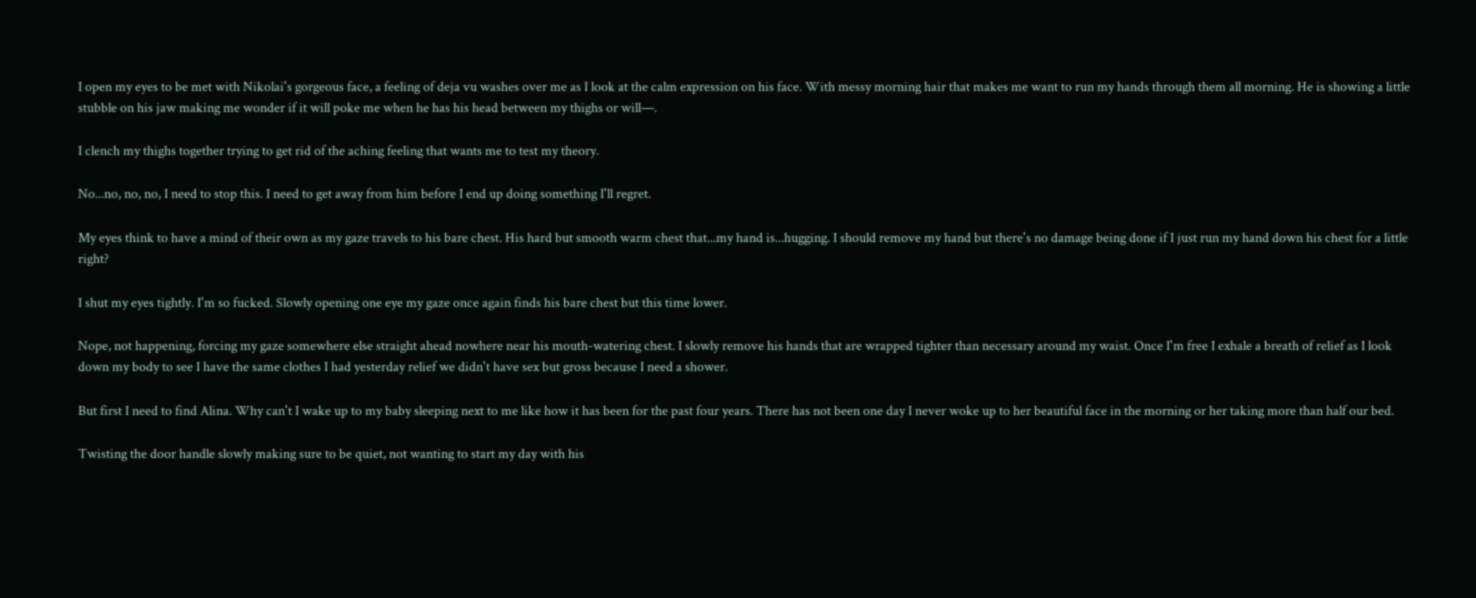I open my eyes to be met with Nikolai's gorgeous face, a feeling of deja vu washes over me as I look at the calm expression on his face. With messy morning hair that makes me want to run my hands through them all morning. He is showing a little stubble on his jaw making me wonder if it will poke me when he has his head between my thighs or will—.

I clench my thighs together trying to get rid of the aching feeling that wants me to test my theory.

No...no, no, no, I need to stop this. I need to get away from him before I end up doing something I'll regret.

My eyes think to have a mind of their own as my gaze travels to his bare chest. His hard but smooth warm chest that...my hand is...hugging. I should remove my hand but there's no damage being done if I just run my hand down his chest for a little right?

I shut my eyes tightly. I'm so fucked. Slowly opening one eye my gaze once again finds his bare chest but this time lower.

Nope, not happening, forcing my gaze somewhere else straight ahead nowhere near his mouth-watering chest. I slowly remove his hands that are wrapped tighter than necessary around my waist. Once I'm free I exhale a breath of relief as I look down my body to see I have the same clothes I had yesterday relief we didn't have sex but gross because I need a shower.

But first I need to find Alina. Why can't I wake up to my baby sleeping next to me like how it has been for the past four years. There has not been one day I never woke up to her beautiful face in the morning or her taking more than half our bed.

Twisting the door handle slowly making sure to be quiet, not wanting to start my day with his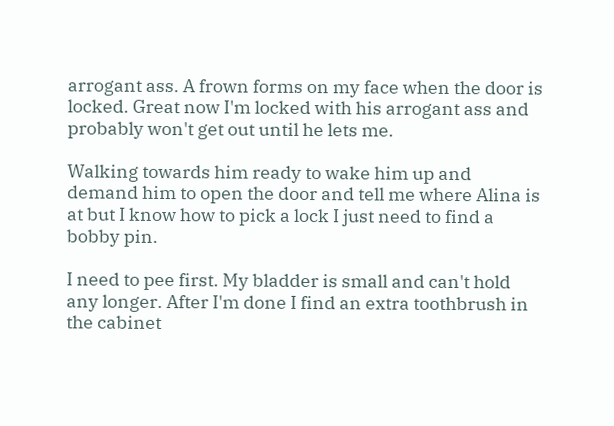arrogant ass. A frown forms on my face when the door is locked. Great now I'm locked with his arrogant ass and probably won't get out until he lets me.

Walking towards him ready to wake him up and demand him to open the door and tell me where Alina is at but I know how to pick a lock I just need to find a bobby pin.

I need to pee first. My bladder is small and can't hold any longer. After I'm done I find an extra toothbrush in the cabinet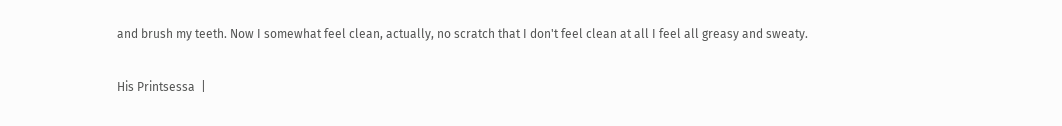and brush my teeth. Now I somewhat feel clean, actually, no scratch that I don't feel clean at all I feel all greasy and sweaty.

His Printsessa  |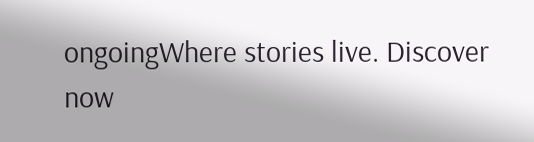ongoingWhere stories live. Discover now